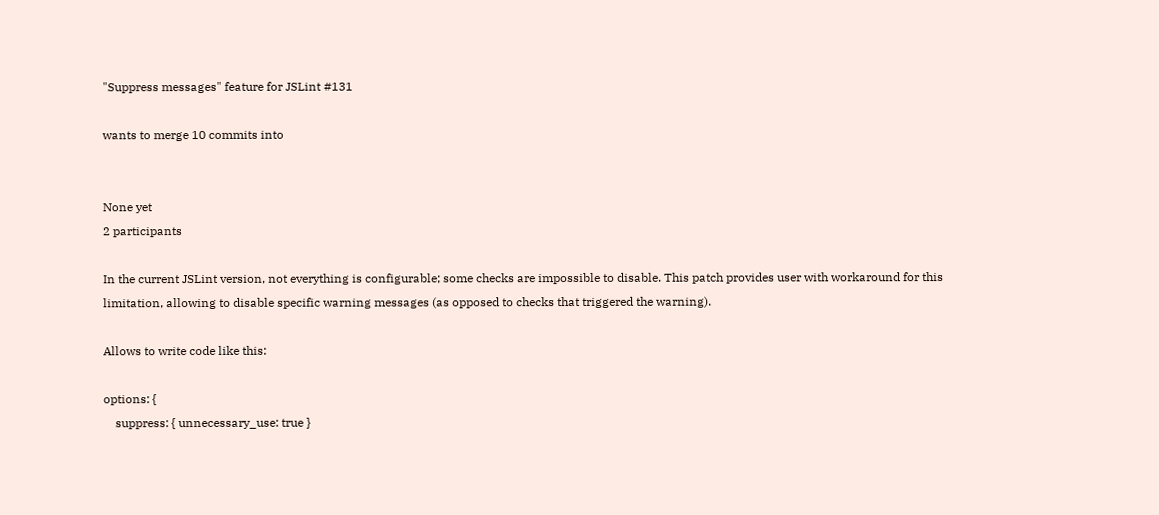"Suppress messages" feature for JSLint #131

wants to merge 10 commits into


None yet
2 participants

In the current JSLint version, not everything is configurable; some checks are impossible to disable. This patch provides user with workaround for this limitation, allowing to disable specific warning messages (as opposed to checks that triggered the warning).

Allows to write code like this:

options: {
    suppress: { unnecessary_use: true }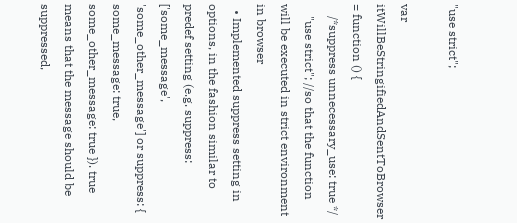"use strict";

var itWillBeStringifiedAndSentToBrowser = function () {
    /*suppress unnecessary_use: true */
    "use strict"; //so that the function will be executed in strict environment in browser
  • Implemented suppress setting in options, in the fashion similar to predef setting (e.g. suppress: ['some_message', 'some_other_message'] or suppress: { some_message: true, some_other_message: true }). true means that the message should be suppressed,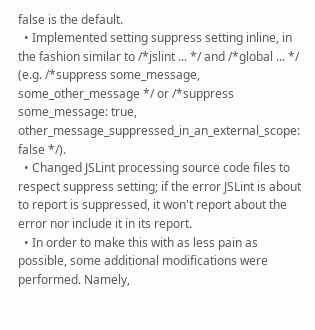false is the default.
  • Implemented setting suppress setting inline, in the fashion similar to /*jslint ... */ and /*global ... */ (e.g. /*suppress some_message, some_other_message */ or /*suppress some_message: true, other_message_suppressed_in_an_external_scope: false */).
  • Changed JSLint processing source code files to respect suppress setting; if the error JSLint is about to report is suppressed, it won't report about the error nor include it in its report.
  • In order to make this with as less pain as possible, some additional modifications were performed. Namely,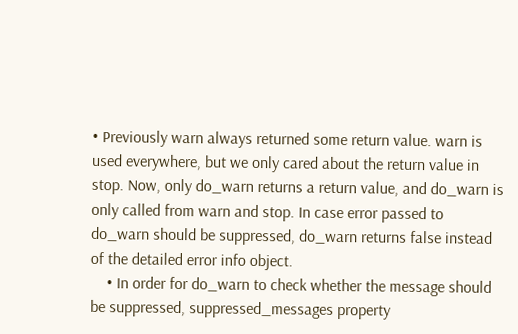• Previously warn always returned some return value. warn is used everywhere, but we only cared about the return value in stop. Now, only do_warn returns a return value, and do_warn is only called from warn and stop. In case error passed to do_warn should be suppressed, do_warn returns false instead of the detailed error info object.
    • In order for do_warn to check whether the message should be suppressed, suppressed_messages property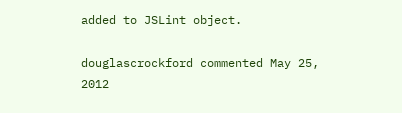added to JSLint object.

douglascrockford commented May 25, 2012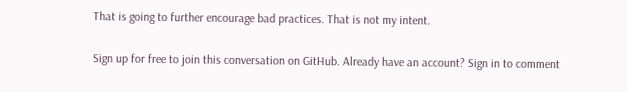That is going to further encourage bad practices. That is not my intent.

Sign up for free to join this conversation on GitHub. Already have an account? Sign in to comment